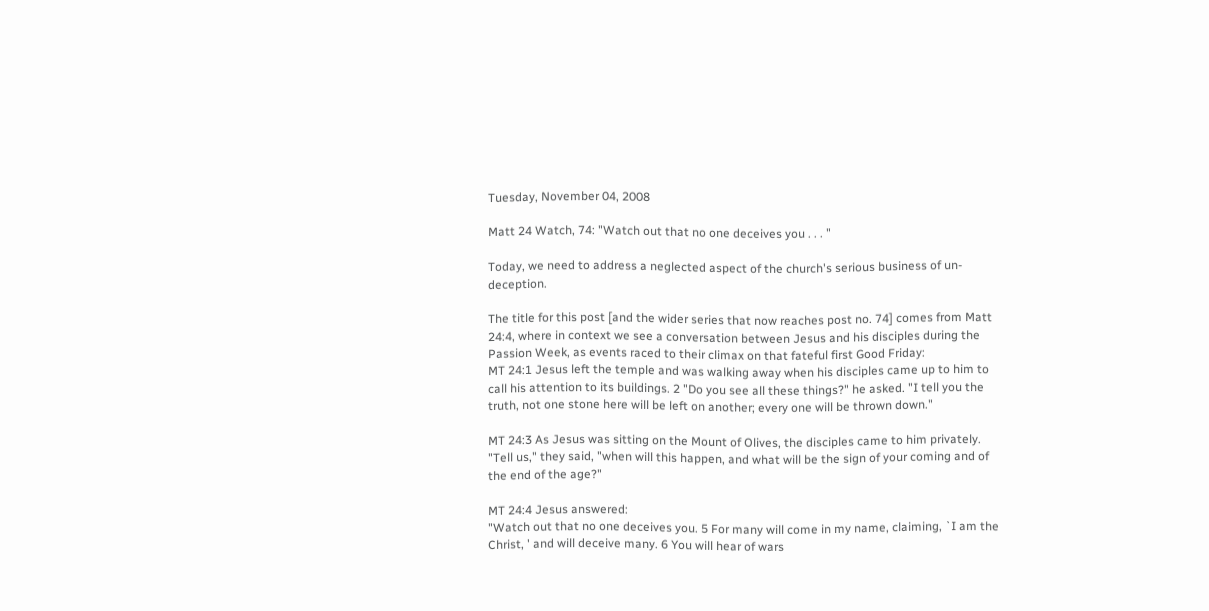Tuesday, November 04, 2008

Matt 24 Watch, 74: "Watch out that no one deceives you . . . "

Today, we need to address a neglected aspect of the church's serious business of un-deception.

The title for this post [and the wider series that now reaches post no. 74] comes from Matt 24:4, where in context we see a conversation between Jesus and his disciples during the Passion Week, as events raced to their climax on that fateful first Good Friday:
MT 24:1 Jesus left the temple and was walking away when his disciples came up to him to call his attention to its buildings. 2 "Do you see all these things?" he asked. "I tell you the truth, not one stone here will be left on another; every one will be thrown down."

MT 24:3 As Jesus was sitting on the Mount of Olives, the disciples came to him privately. "Tell us," they said, "when will this happen, and what will be the sign of your coming and of the end of the age?"

MT 24:4 Jesus answered:
"Watch out that no one deceives you. 5 For many will come in my name, claiming, `I am the Christ, ' and will deceive many. 6 You will hear of wars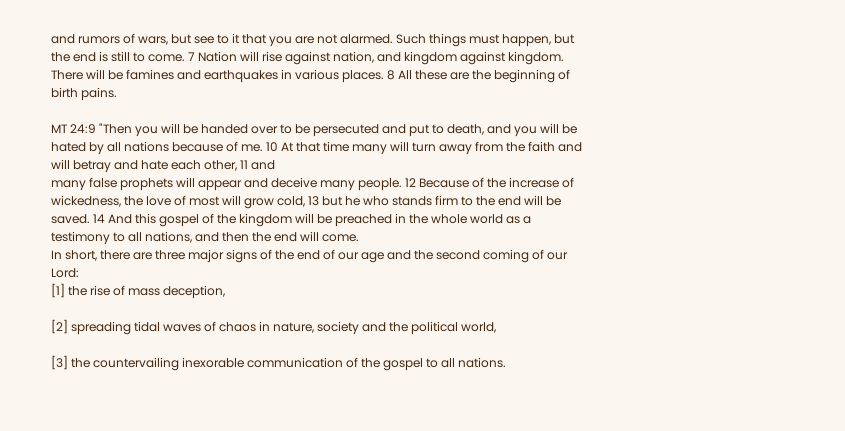and rumors of wars, but see to it that you are not alarmed. Such things must happen, but the end is still to come. 7 Nation will rise against nation, and kingdom against kingdom. There will be famines and earthquakes in various places. 8 All these are the beginning of birth pains.

MT 24:9 "Then you will be handed over to be persecuted and put to death, and you will be hated by all nations because of me. 10 At that time many will turn away from the faith and will betray and hate each other, 11 and
many false prophets will appear and deceive many people. 12 Because of the increase of wickedness, the love of most will grow cold, 13 but he who stands firm to the end will be saved. 14 And this gospel of the kingdom will be preached in the whole world as a testimony to all nations, and then the end will come.
In short, there are three major signs of the end of our age and the second coming of our Lord:
[1] the rise of mass deception,

[2] spreading tidal waves of chaos in nature, society and the political world,

[3] the countervailing inexorable communication of the gospel to all nations.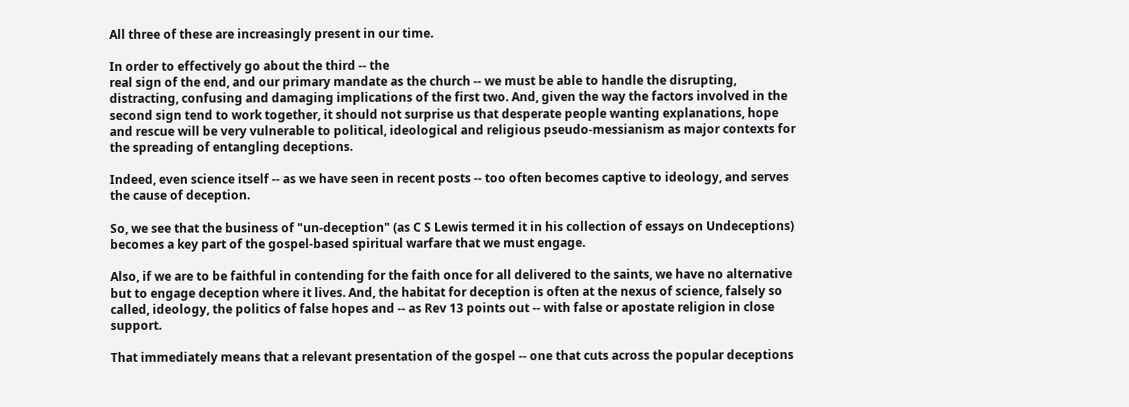All three of these are increasingly present in our time.

In order to effectively go about the third -- the
real sign of the end, and our primary mandate as the church -- we must be able to handle the disrupting, distracting, confusing and damaging implications of the first two. And, given the way the factors involved in the second sign tend to work together, it should not surprise us that desperate people wanting explanations, hope and rescue will be very vulnerable to political, ideological and religious pseudo-messianism as major contexts for the spreading of entangling deceptions.

Indeed, even science itself -- as we have seen in recent posts -- too often becomes captive to ideology, and serves the cause of deception.

So, we see that the business of "un-deception" (as C S Lewis termed it in his collection of essays on Undeceptions) becomes a key part of the gospel-based spiritual warfare that we must engage.

Also, if we are to be faithful in contending for the faith once for all delivered to the saints, we have no alternative but to engage deception where it lives. And, the habitat for deception is often at the nexus of science, falsely so called, ideology, the politics of false hopes and -- as Rev 13 points out -- with false or apostate religion in close support.

That immediately means that a relevant presentation of the gospel -- one that cuts across the popular deceptions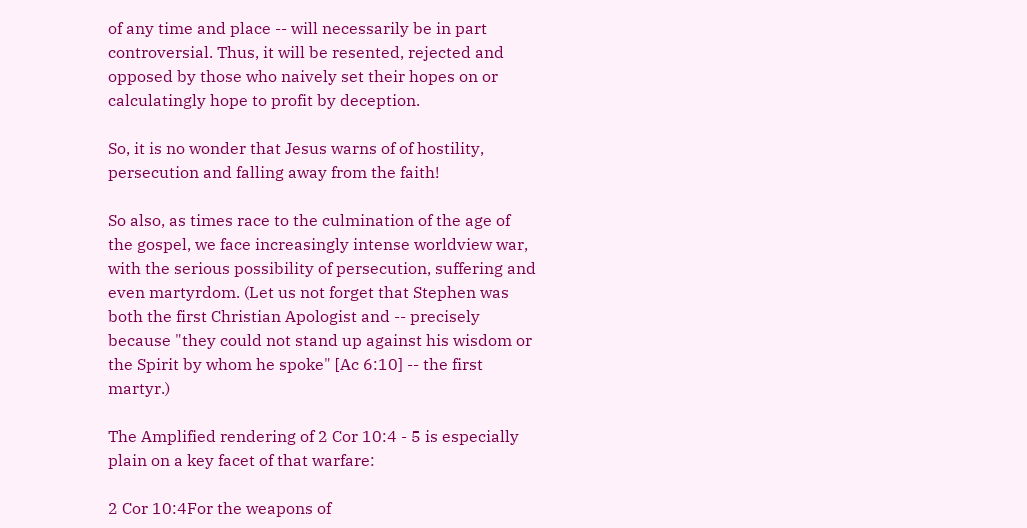of any time and place -- will necessarily be in part controversial. Thus, it will be resented, rejected and opposed by those who naively set their hopes on or calculatingly hope to profit by deception.

So, it is no wonder that Jesus warns of of hostility, persecution and falling away from the faith!

So also, as times race to the culmination of the age of the gospel, we face increasingly intense worldview war, with the serious possibility of persecution, suffering and even martyrdom. (Let us not forget that Stephen was both the first Christian Apologist and -- precisely because "they could not stand up against his wisdom or the Spirit by whom he spoke" [Ac 6:10] -- the first martyr.)

The Amplified rendering of 2 Cor 10:4 - 5 is especially plain on a key facet of that warfare:

2 Cor 10:4For the weapons of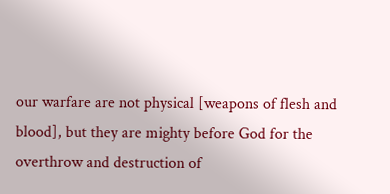our warfare are not physical [weapons of flesh and blood], but they are mighty before God for the overthrow and destruction of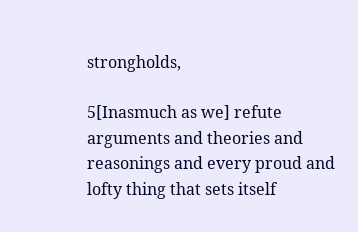strongholds,

5[Inasmuch as we] refute arguments and theories and reasonings and every proud and lofty thing that sets itself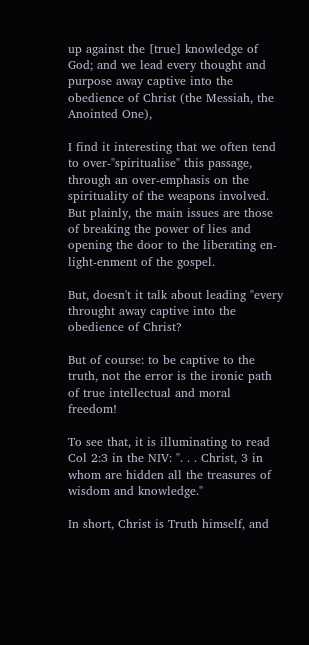up against the [true] knowledge of God; and we lead every thought and purpose away captive into the obedience of Christ (the Messiah, the Anointed One),

I find it interesting that we often tend to over-"spiritualise" this passage, through an over-emphasis on the spirituality of the weapons involved. But plainly, the main issues are those of breaking the power of lies and opening the door to the liberating en-light-enment of the gospel.

But, doesn't it talk about leading "every throught away captive into the obedience of Christ?

But of course: to be captive to the truth, not the error is the ironic path of true intellectual and moral freedom!

To see that, it is illuminating to read Col 2:3 in the NIV: ". . . Christ, 3 in whom are hidden all the treasures of wisdom and knowledge."

In short, Christ is Truth himself, and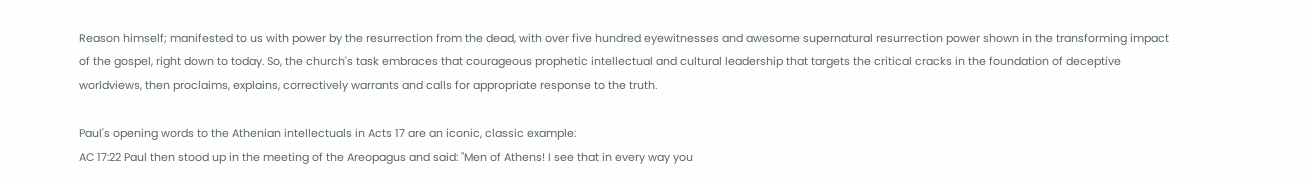Reason himself; manifested to us with power by the resurrection from the dead, with over five hundred eyewitnesses and awesome supernatural resurrection power shown in the transforming impact of the gospel, right down to today. So, the church's task embraces that courageous prophetic intellectual and cultural leadership that targets the critical cracks in the foundation of deceptive worldviews, then proclaims, explains, correctively warrants and calls for appropriate response to the truth.

Paul's opening words to the Athenian intellectuals in Acts 17 are an iconic, classic example:
AC 17:22 Paul then stood up in the meeting of the Areopagus and said: "Men of Athens! I see that in every way you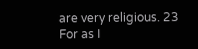are very religious. 23 For as I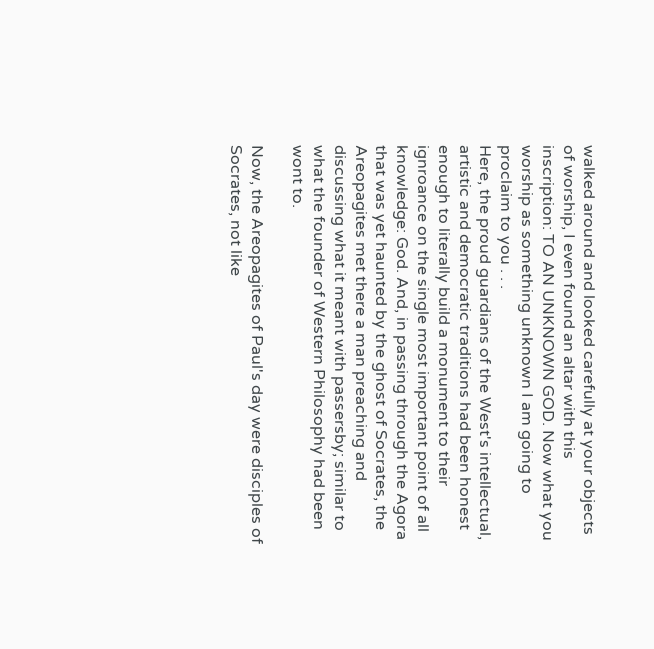walked around and looked carefully at your objects of worship, I even found an altar with this inscription: TO AN UNKNOWN GOD. Now what you worship as something unknown I am going to proclaim to you . . .
Here, the proud guardians of the West's intellectual, artistic and democratic traditions had been honest enough to literally build a monument to their ignroance on the single most important point of all knowledge: God. And, in passing through the Agora that was yet haunted by the ghost of Socrates, the Areopagites met there a man preaching and discussing what it meant with passersby; similar to what the founder of Western Philosophy had been wont to.

Now, the Areopagites of Paul's day were disciples of Socrates, not like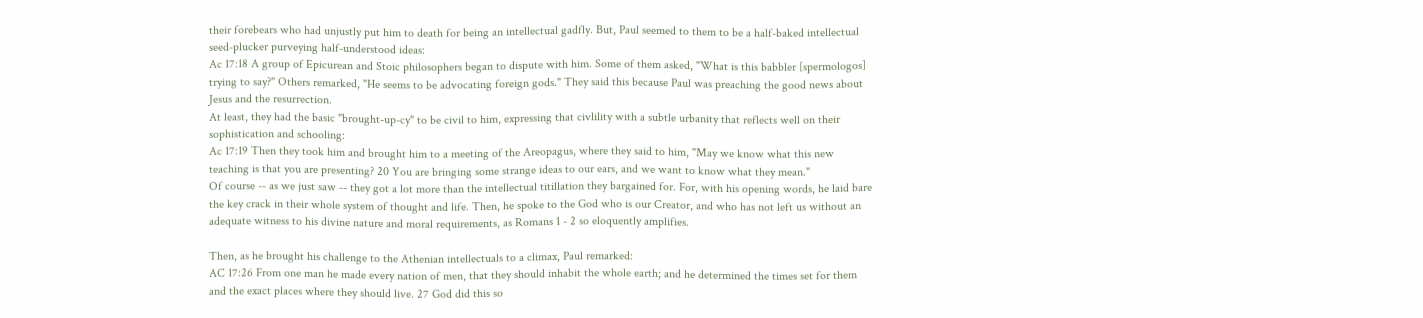their forebears who had unjustly put him to death for being an intellectual gadfly. But, Paul seemed to them to be a half-baked intellectual seed-plucker purveying half-understood ideas:
Ac 17:18 A group of Epicurean and Stoic philosophers began to dispute with him. Some of them asked, "What is this babbler [spermologos] trying to say?" Others remarked, "He seems to be advocating foreign gods." They said this because Paul was preaching the good news about Jesus and the resurrection.
At least, they had the basic "brought-up-cy" to be civil to him, expressing that civlility with a subtle urbanity that reflects well on their sophistication and schooling:
Ac 17:19 Then they took him and brought him to a meeting of the Areopagus, where they said to him, "May we know what this new teaching is that you are presenting? 20 You are bringing some strange ideas to our ears, and we want to know what they mean."
Of course -- as we just saw -- they got a lot more than the intellectual titillation they bargained for. For, with his opening words, he laid bare the key crack in their whole system of thought and life. Then, he spoke to the God who is our Creator, and who has not left us without an adequate witness to his divine nature and moral requirements, as Romans 1 - 2 so eloquently amplifies.

Then, as he brought his challenge to the Athenian intellectuals to a climax, Paul remarked:
AC 17:26 From one man he made every nation of men, that they should inhabit the whole earth; and he determined the times set for them and the exact places where they should live. 27 God did this so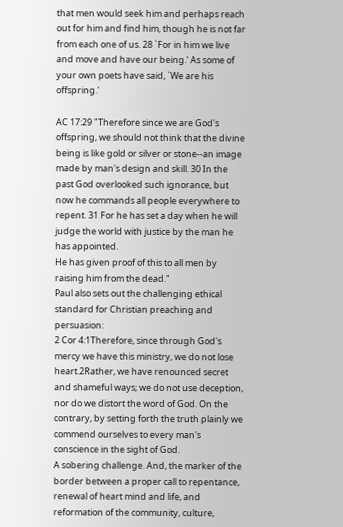that men would seek him and perhaps reach out for him and find him, though he is not far from each one of us. 28 `For in him we live and move and have our being.' As some of your own poets have said, `We are his offspring.'

AC 17:29 "Therefore since we are God's offspring, we should not think that the divine being is like gold or silver or stone--an image made by man's design and skill. 30 In the past God overlooked such ignorance, but now he commands all people everywhere to repent. 31 For he has set a day when he will judge the world with justice by the man he has appointed.
He has given proof of this to all men by raising him from the dead."
Paul also sets out the challenging ethical standard for Christian preaching and persuasion:
2 Cor 4:1Therefore, since through God's mercy we have this ministry, we do not lose heart.2Rather, we have renounced secret and shameful ways; we do not use deception, nor do we distort the word of God. On the contrary, by setting forth the truth plainly we commend ourselves to every man's conscience in the sight of God.
A sobering challenge. And, the marker of the border between a proper call to repentance, renewal of heart mind and life, and reformation of the community, culture,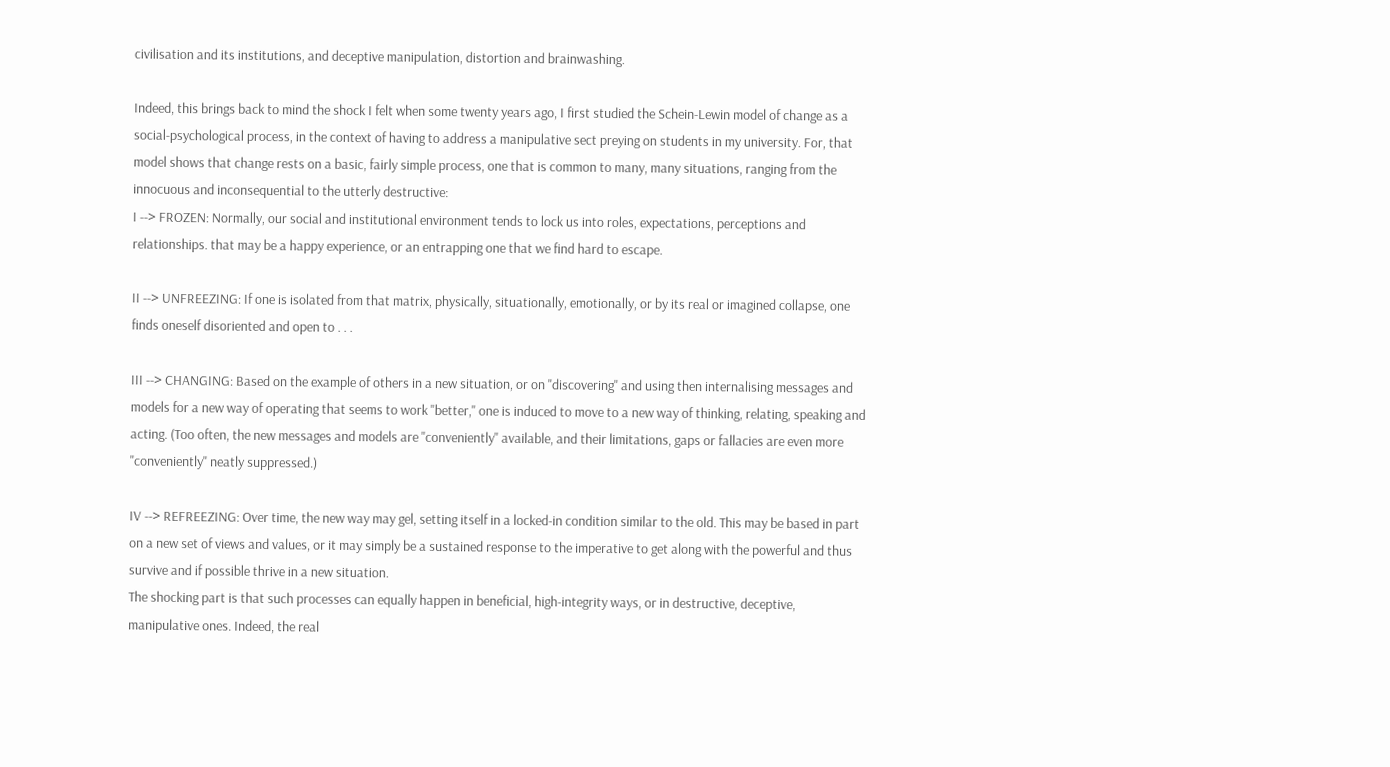civilisation and its institutions, and deceptive manipulation, distortion and brainwashing.

Indeed, this brings back to mind the shock I felt when some twenty years ago, I first studied the Schein-Lewin model of change as a social-psychological process, in the context of having to address a manipulative sect preying on students in my university. For, that model shows that change rests on a basic, fairly simple process, one that is common to many, many situations, ranging from the innocuous and inconsequential to the utterly destructive:
I --> FROZEN: Normally, our social and institutional environment tends to lock us into roles, expectations, perceptions and relationships. that may be a happy experience, or an entrapping one that we find hard to escape.

II --> UNFREEZING: If one is isolated from that matrix, physically, situationally, emotionally, or by its real or imagined collapse, one finds oneself disoriented and open to . . .

III --> CHANGING: Based on the example of others in a new situation, or on "discovering" and using then internalising messages and models for a new way of operating that seems to work "better," one is induced to move to a new way of thinking, relating, speaking and acting. (Too often, the new messages and models are "conveniently" available, and their limitations, gaps or fallacies are even more "conveniently" neatly suppressed.)

IV --> REFREEZING: Over time, the new way may gel, setting itself in a locked-in condition similar to the old. This may be based in part on a new set of views and values, or it may simply be a sustained response to the imperative to get along with the powerful and thus survive and if possible thrive in a new situation.
The shocking part is that such processes can equally happen in beneficial, high-integrity ways, or in destructive, deceptive, manipulative ones. Indeed, the real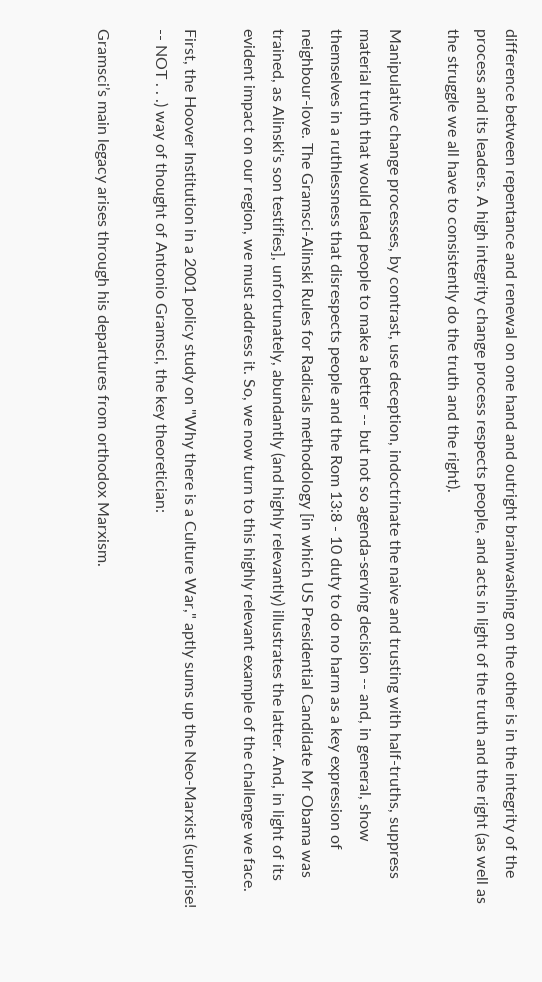difference between repentance and renewal on one hand and outright brainwashing on the other is in the integrity of the process and its leaders. A high integrity change process respects people, and acts in light of the truth and the right (as well as the struggle we all have to consistently do the truth and the right).

Manipulative change processes, by contrast, use deception, indoctrinate the naive and trusting with half-truths, suppress material truth that would lead people to make a better -- but not so agenda-serving decision -- and, in general, show themselves in a ruthlessness that disrespects people and the Rom 13:8 - 10 duty to do no harm as a key expression of neighbour-love. The Gramsci-Alinski Rules for Radicals methodology [in which US Presidential Candidate Mr Obama was trained, as Alinski's son testifies], unfortunately, abundantly (and highly relevantly) illustrates the latter. And, in light of its evident impact on our region, we must address it. So, we now turn to this highly relevant example of the challenge we face.

First, the Hoover Institution in a 2001 policy study on "Why there is a Culture War," aptly sums up the Neo-Marxist (surprise! -- NOT . . .) way of thought of Antonio Gramsci, the key theoretician:

Gramsci’s main legacy arises through his departures from orthodox Marxism.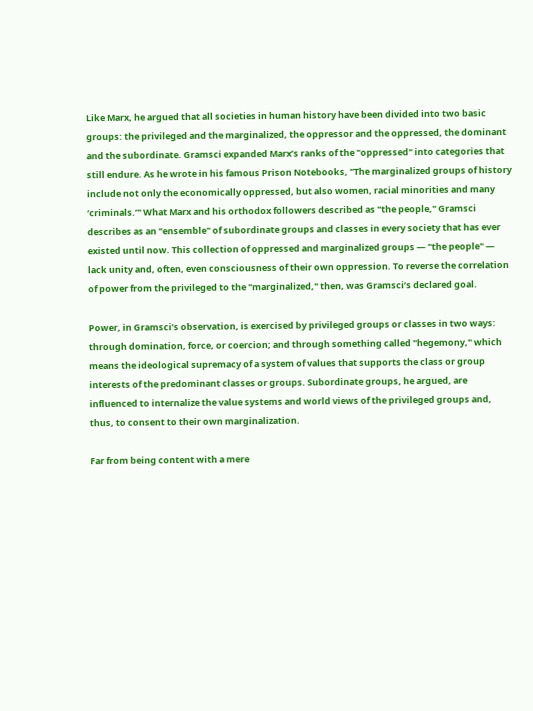Like Marx, he argued that all societies in human history have been divided into two basic groups: the privileged and the marginalized, the oppressor and the oppressed, the dominant and the subordinate. Gramsci expanded Marx’s ranks of the "oppressed" into categories that still endure. As he wrote in his famous Prison Notebooks, "The marginalized groups of history include not only the economically oppressed, but also women, racial minorities and many ‘criminals.’" What Marx and his orthodox followers described as "the people," Gramsci describes as an "ensemble" of subordinate groups and classes in every society that has ever existed until now. This collection of oppressed and marginalized groups — "the people" — lack unity and, often, even consciousness of their own oppression. To reverse the correlation of power from the privileged to the "marginalized," then, was Gramsci’s declared goal.

Power, in Gramsci’s observation, is exercised by privileged groups or classes in two ways: through domination, force, or coercion; and through something called "hegemony," which means the ideological supremacy of a system of values that supports the class or group interests of the predominant classes or groups. Subordinate groups, he argued, are influenced to internalize the value systems and world views of the privileged groups and, thus, to consent to their own marginalization.

Far from being content with a mere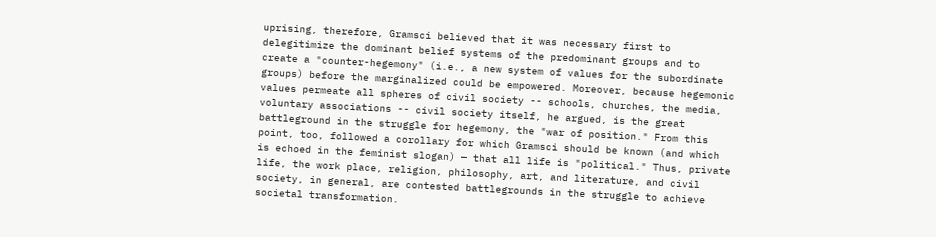uprising, therefore, Gramsci believed that it was necessary first to delegitimize the dominant belief systems of the predominant groups and to create a "counter-hegemony" (i.e., a new system of values for the subordinate groups) before the marginalized could be empowered. Moreover, because hegemonic values permeate all spheres of civil society -- schools, churches, the media, voluntary associations -- civil society itself, he argued, is the great battleground in the struggle for hegemony, the "war of position." From this point, too, followed a corollary for which Gramsci should be known (and which is echoed in the feminist slogan) — that all life is "political." Thus, private life, the work place, religion, philosophy, art, and literature, and civil society, in general, are contested battlegrounds in the struggle to achieve societal transformation.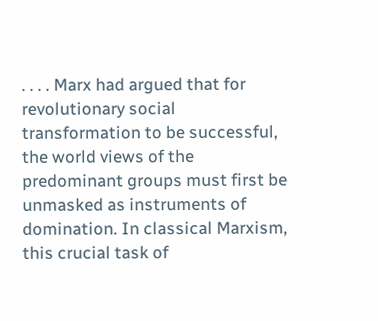. . . . Marx had argued that for revolutionary social transformation to be successful, the world views of the predominant groups must first be unmasked as instruments of domination. In classical Marxism, this crucial task of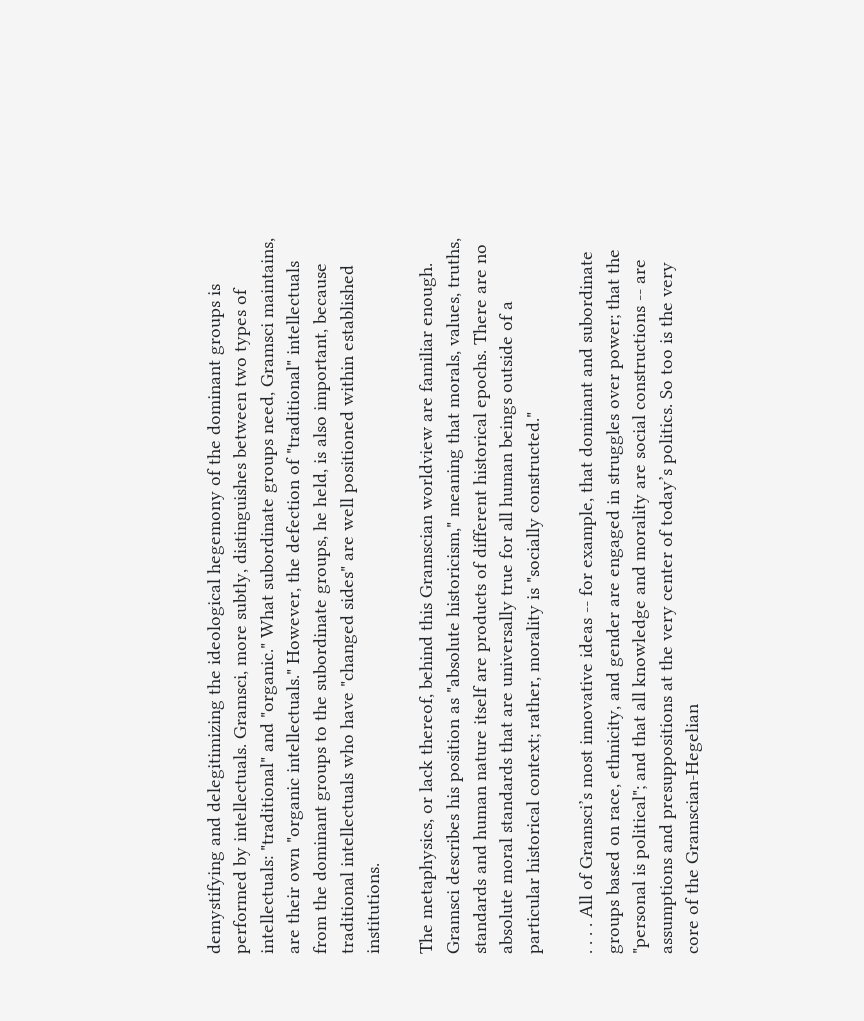demystifying and delegitimizing the ideological hegemony of the dominant groups is performed by intellectuals. Gramsci, more subtly, distinguishes between two types of intellectuals: "traditional" and "organic." What subordinate groups need, Gramsci maintains, are their own "organic intellectuals." However, the defection of "traditional" intellectuals from the dominant groups to the subordinate groups, he held, is also important, because traditional intellectuals who have "changed sides" are well positioned within established institutions.

The metaphysics, or lack thereof, behind this Gramscian worldview are familiar enough. Gramsci describes his position as "absolute historicism," meaning that morals, values, truths, standards and human nature itself are products of different historical epochs. There are no absolute moral standards that are universally true for all human beings outside of a particular historical context; rather, morality is "socially constructed."

. . . . All of Gramsci’s most innovative ideas -- for example, that dominant and subordinate groups based on race, ethnicity, and gender are engaged in struggles over power; that the "personal is political"; and that all knowledge and morality are social constructions -- are assumptions and presuppositions at the very center of today’s politics. So too is the very core of the Gramscian-Hegelian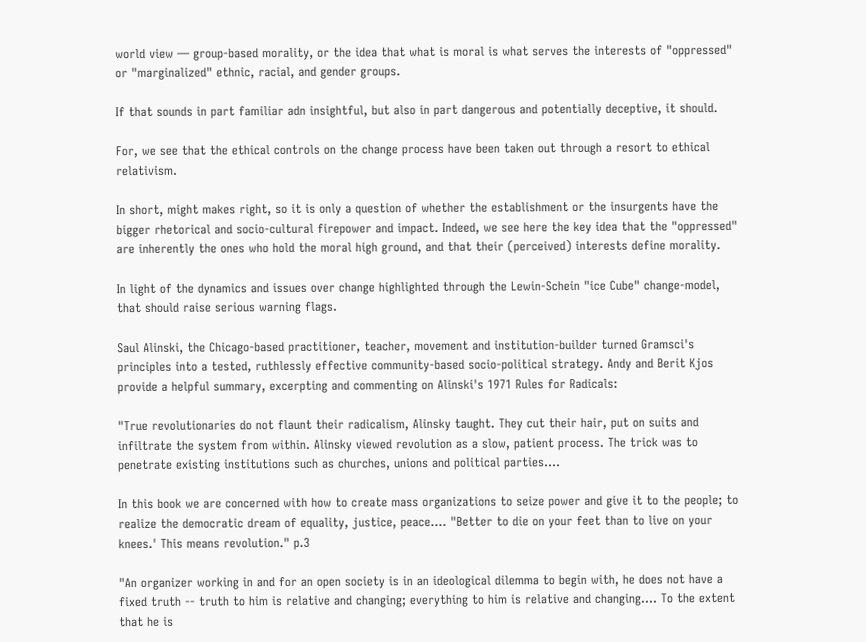world view — group-based morality, or the idea that what is moral is what serves the interests of "oppressed" or "marginalized" ethnic, racial, and gender groups.

If that sounds in part familiar adn insightful, but also in part dangerous and potentially deceptive, it should.

For, we see that the ethical controls on the change process have been taken out through a resort to ethical relativism.

In short, might makes right, so it is only a question of whether the establishment or the insurgents have the bigger rhetorical and socio-cultural firepower and impact. Indeed, we see here the key idea that the "oppressed" are inherently the ones who hold the moral high ground, and that their (perceived) interests define morality.

In light of the dynamics and issues over change highlighted through the Lewin-Schein "ice Cube" change-model, that should raise serious warning flags.

Saul Alinski, the Chicago-based practitioner, teacher, movement and institution-builder turned Gramsci's principles into a tested, ruthlessly effective community-based socio-political strategy. Andy and Berit Kjos provide a helpful summary, excerpting and commenting on Alinski's 1971 Rules for Radicals:

"True revolutionaries do not flaunt their radicalism, Alinsky taught. They cut their hair, put on suits and infiltrate the system from within. Alinsky viewed revolution as a slow, patient process. The trick was to penetrate existing institutions such as churches, unions and political parties....

In this book we are concerned with how to create mass organizations to seize power and give it to the people; to realize the democratic dream of equality, justice, peace.... "Better to die on your feet than to live on your knees.' This means revolution." p.3

"An organizer working in and for an open society is in an ideological dilemma to begin with, he does not have a fixed truth -- truth to him is relative and changing; everything to him is relative and changing.... To the extent that he is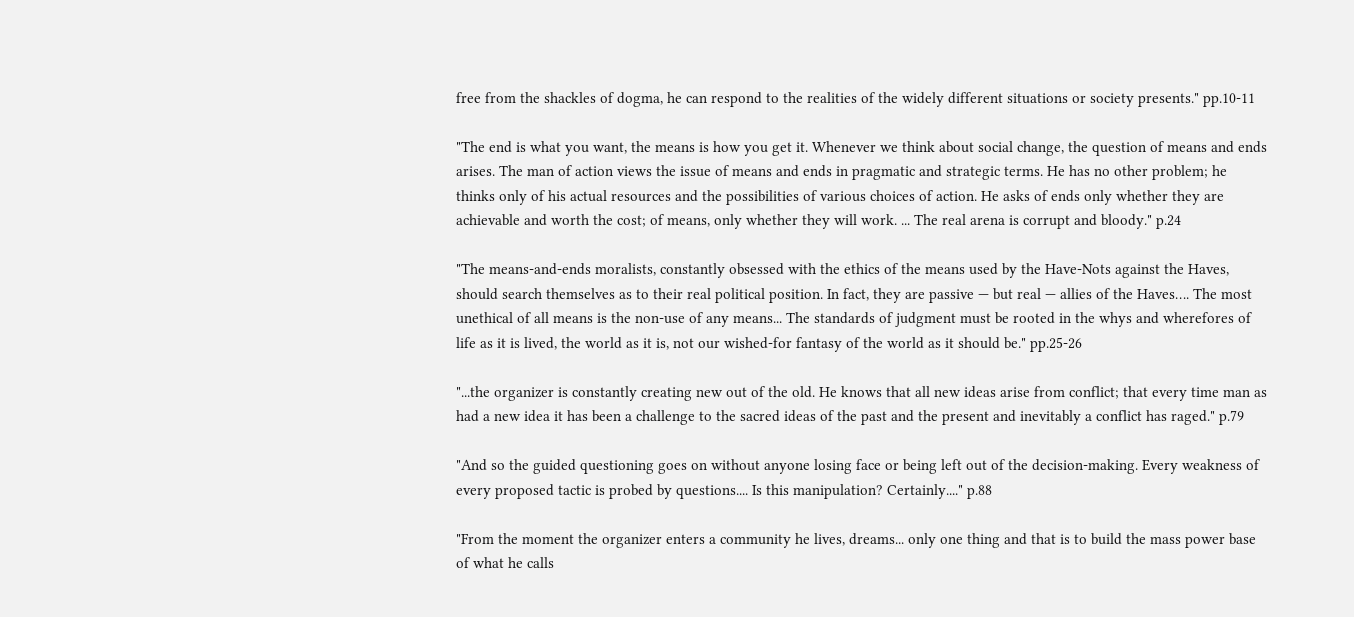free from the shackles of dogma, he can respond to the realities of the widely different situations or society presents." pp.10-11

"The end is what you want, the means is how you get it. Whenever we think about social change, the question of means and ends arises. The man of action views the issue of means and ends in pragmatic and strategic terms. He has no other problem; he thinks only of his actual resources and the possibilities of various choices of action. He asks of ends only whether they are achievable and worth the cost; of means, only whether they will work. ... The real arena is corrupt and bloody." p.24

"The means-and-ends moralists, constantly obsessed with the ethics of the means used by the Have-Nots against the Haves, should search themselves as to their real political position. In fact, they are passive — but real — allies of the Haves…. The most unethical of all means is the non-use of any means... The standards of judgment must be rooted in the whys and wherefores of life as it is lived, the world as it is, not our wished-for fantasy of the world as it should be." pp.25-26

"...the organizer is constantly creating new out of the old. He knows that all new ideas arise from conflict; that every time man as had a new idea it has been a challenge to the sacred ideas of the past and the present and inevitably a conflict has raged." p.79

"And so the guided questioning goes on without anyone losing face or being left out of the decision-making. Every weakness of every proposed tactic is probed by questions.... Is this manipulation? Certainly...." p.88

"From the moment the organizer enters a community he lives, dreams... only one thing and that is to build the mass power base of what he calls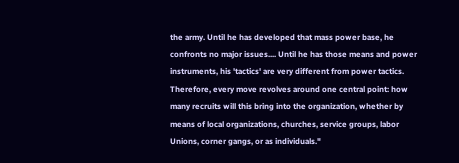the army. Until he has developed that mass power base, he confronts no major issues.... Until he has those means and power instruments, his 'tactics' are very different from power tactics. Therefore, every move revolves around one central point: how many recruits will this bring into the organization, whether by means of local organizations, churches, service groups, labor Unions, corner gangs, or as individuals."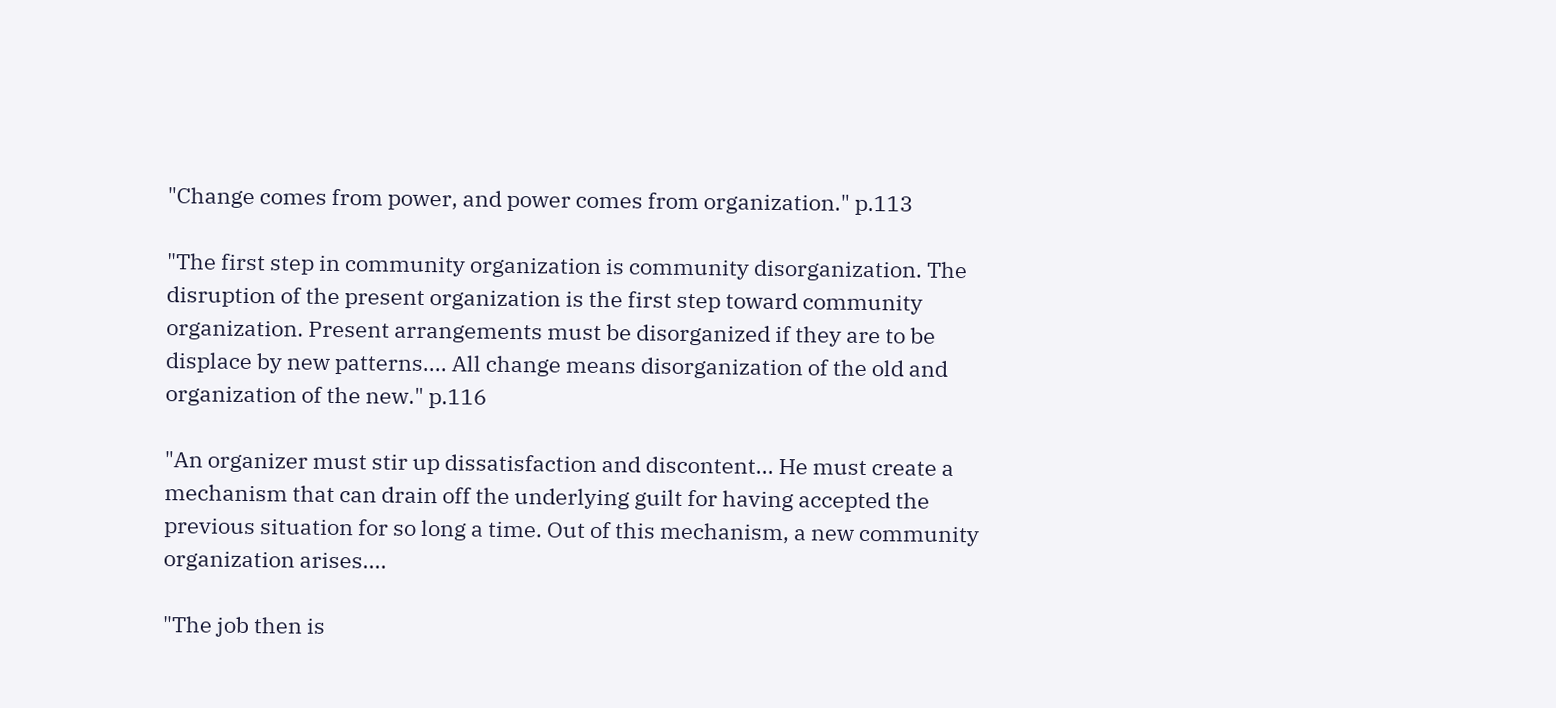"Change comes from power, and power comes from organization." p.113

"The first step in community organization is community disorganization. The disruption of the present organization is the first step toward community organization. Present arrangements must be disorganized if they are to be displace by new patterns.... All change means disorganization of the old and organization of the new." p.116

"An organizer must stir up dissatisfaction and discontent... He must create a mechanism that can drain off the underlying guilt for having accepted the previous situation for so long a time. Out of this mechanism, a new community organization arises....

"The job then is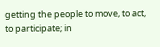getting the people to move, to act, to participate; in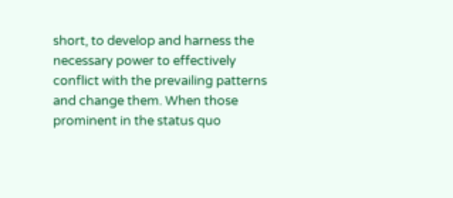short, to develop and harness the necessary power to effectively conflict with the prevailing patterns and change them. When those prominent in the status quo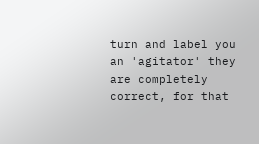turn and label you an 'agitator' they are completely correct, for that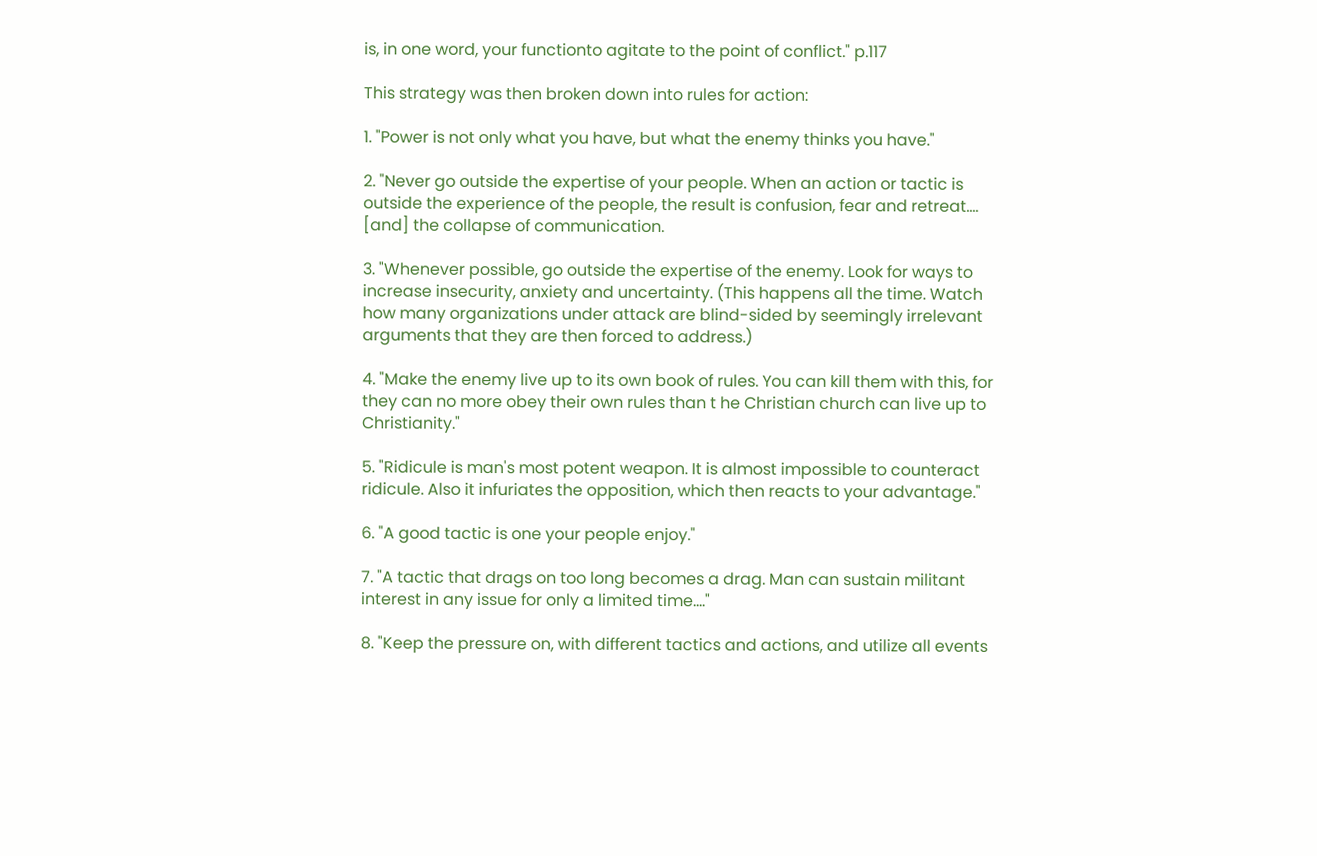is, in one word, your functionto agitate to the point of conflict." p.117

This strategy was then broken down into rules for action:

1. "Power is not only what you have, but what the enemy thinks you have."

2. "Never go outside the expertise of your people. When an action or tactic is outside the experience of the people, the result is confusion, fear and retreat.... [and] the collapse of communication.

3. "Whenever possible, go outside the expertise of the enemy. Look for ways to increase insecurity, anxiety and uncertainty. (This happens all the time. Watch how many organizations under attack are blind-sided by seemingly irrelevant arguments that they are then forced to address.)

4. "Make the enemy live up to its own book of rules. You can kill them with this, for they can no more obey their own rules than t he Christian church can live up to Christianity."

5. "Ridicule is man's most potent weapon. It is almost impossible to counteract ridicule. Also it infuriates the opposition, which then reacts to your advantage."

6. "A good tactic is one your people enjoy."

7. "A tactic that drags on too long becomes a drag. Man can sustain militant interest in any issue for only a limited time...."

8. "Keep the pressure on, with different tactics and actions, and utilize all events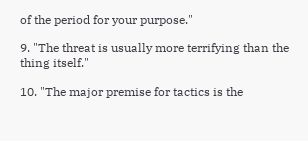of the period for your purpose."

9. "The threat is usually more terrifying than the thing itself."

10. "The major premise for tactics is the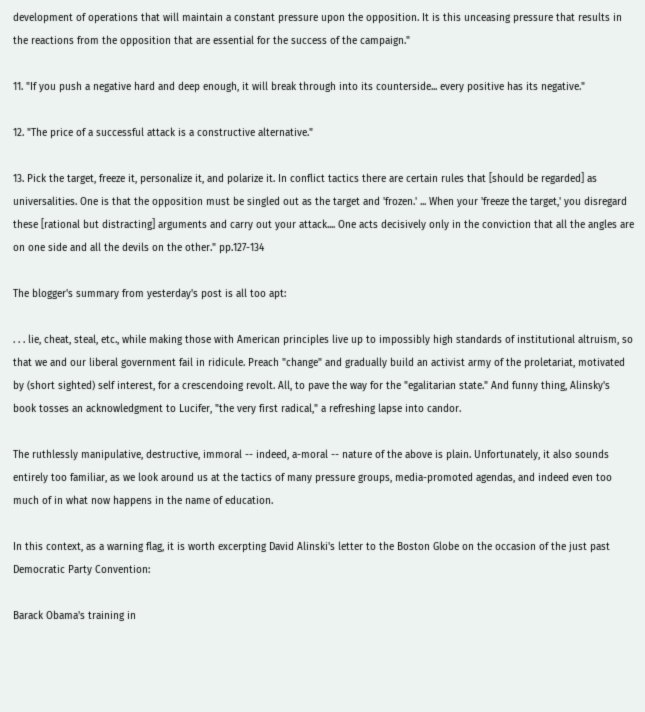development of operations that will maintain a constant pressure upon the opposition. It is this unceasing pressure that results in the reactions from the opposition that are essential for the success of the campaign."

11. "If you push a negative hard and deep enough, it will break through into its counterside... every positive has its negative."

12. "The price of a successful attack is a constructive alternative."

13. Pick the target, freeze it, personalize it, and polarize it. In conflict tactics there are certain rules that [should be regarded] as universalities. One is that the opposition must be singled out as the target and 'frozen.' ... When your 'freeze the target,' you disregard these [rational but distracting] arguments and carry out your attack.... One acts decisively only in the conviction that all the angles are on one side and all the devils on the other." pp.127-134

The blogger's summary from yesterday's post is all too apt:

. . . lie, cheat, steal, etc., while making those with American principles live up to impossibly high standards of institutional altruism, so that we and our liberal government fail in ridicule. Preach "change" and gradually build an activist army of the proletariat, motivated by (short sighted) self interest, for a crescendoing revolt. All, to pave the way for the "egalitarian state." And funny thing, Alinsky's book tosses an acknowledgment to Lucifer, "the very first radical," a refreshing lapse into candor.

The ruthlessly manipulative, destructive, immoral -- indeed, a-moral -- nature of the above is plain. Unfortunately, it also sounds entirely too familiar, as we look around us at the tactics of many pressure groups, media-promoted agendas, and indeed even too much of in what now happens in the name of education.

In this context, as a warning flag, it is worth excerpting David Alinski's letter to the Boston Globe on the occasion of the just past Democratic Party Convention:

Barack Obama's training in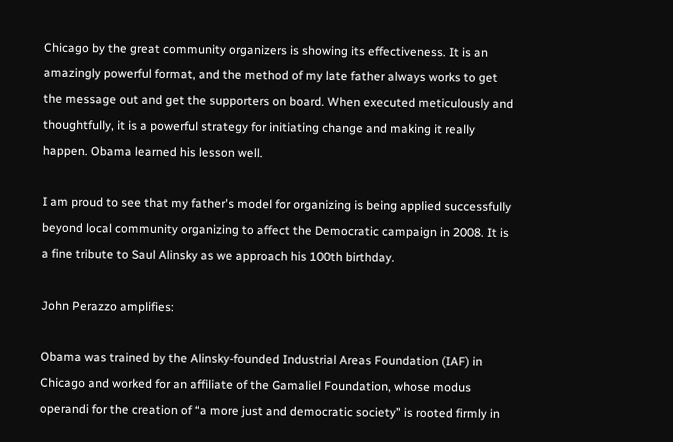Chicago by the great community organizers is showing its effectiveness. It is an amazingly powerful format, and the method of my late father always works to get the message out and get the supporters on board. When executed meticulously and thoughtfully, it is a powerful strategy for initiating change and making it really happen. Obama learned his lesson well.

I am proud to see that my father's model for organizing is being applied successfully beyond local community organizing to affect the Democratic campaign in 2008. It is a fine tribute to Saul Alinsky as we approach his 100th birthday.

John Perazzo amplifies:

Obama was trained by the Alinsky-founded Industrial Areas Foundation (IAF) in Chicago and worked for an affiliate of the Gamaliel Foundation, whose modus operandi for the creation of “a more just and democratic society” is rooted firmly in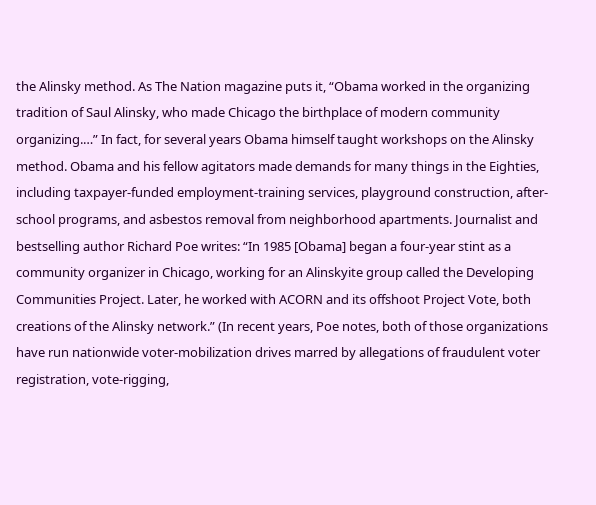the Alinsky method. As The Nation magazine puts it, “Obama worked in the organizing tradition of Saul Alinsky, who made Chicago the birthplace of modern community organizing.…” In fact, for several years Obama himself taught workshops on the Alinsky method. Obama and his fellow agitators made demands for many things in the Eighties, including taxpayer-funded employment-training services, playground construction, after-school programs, and asbestos removal from neighborhood apartments. Journalist and bestselling author Richard Poe writes: “In 1985 [Obama] began a four-year stint as a community organizer in Chicago, working for an Alinskyite group called the Developing Communities Project. Later, he worked with ACORN and its offshoot Project Vote, both creations of the Alinsky network.” (In recent years, Poe notes, both of those organizations have run nationwide voter-mobilization drives marred by allegations of fraudulent voter registration, vote-rigging,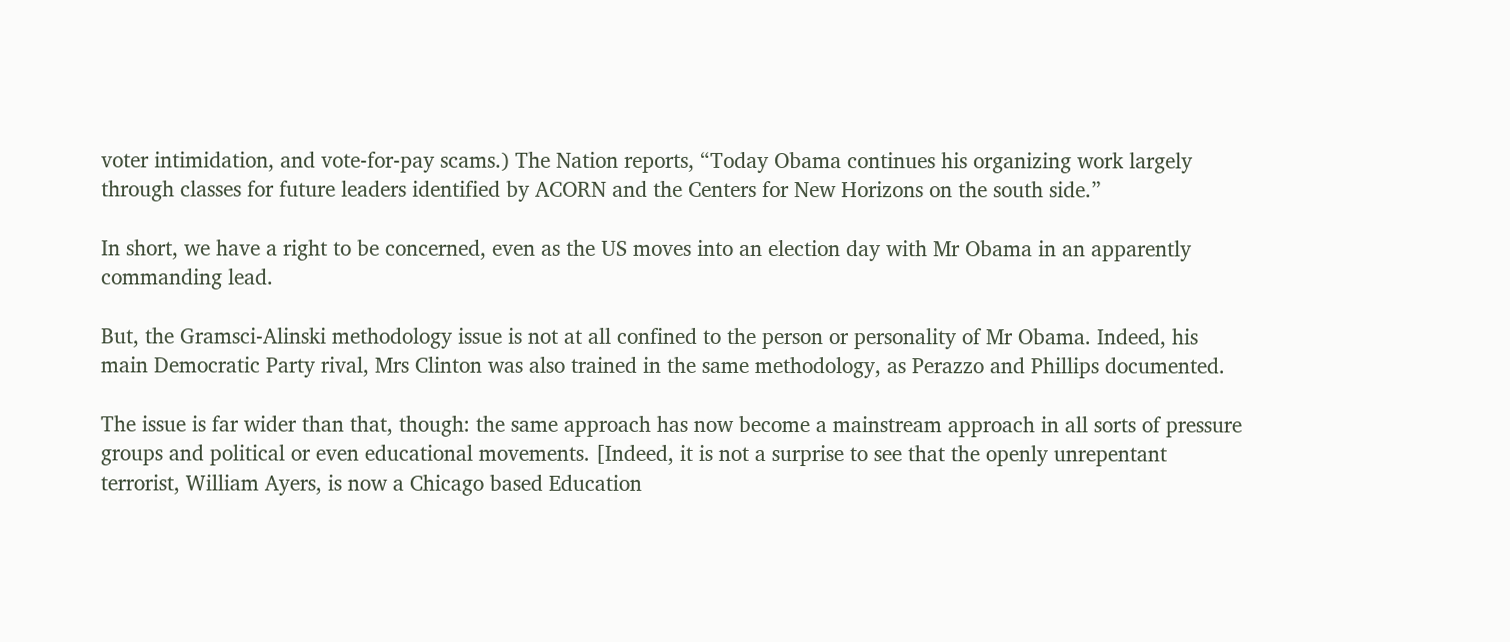voter intimidation, and vote-for-pay scams.) The Nation reports, “Today Obama continues his organizing work largely through classes for future leaders identified by ACORN and the Centers for New Horizons on the south side.”

In short, we have a right to be concerned, even as the US moves into an election day with Mr Obama in an apparently commanding lead.

But, the Gramsci-Alinski methodology issue is not at all confined to the person or personality of Mr Obama. Indeed, his main Democratic Party rival, Mrs Clinton was also trained in the same methodology, as Perazzo and Phillips documented.

The issue is far wider than that, though: the same approach has now become a mainstream approach in all sorts of pressure groups and political or even educational movements. [Indeed, it is not a surprise to see that the openly unrepentant terrorist, William Ayers, is now a Chicago based Education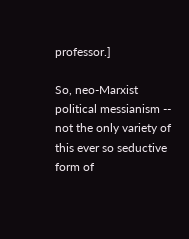professor.]

So, neo-Marxist political messianism -- not the only variety of this ever so seductive form of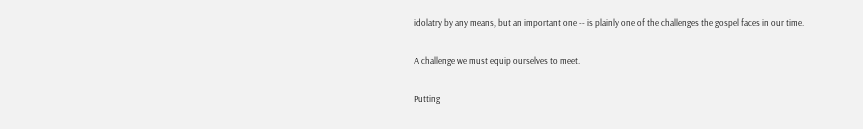idolatry by any means, but an important one -- is plainly one of the challenges the gospel faces in our time.

A challenge we must equip ourselves to meet.

Putting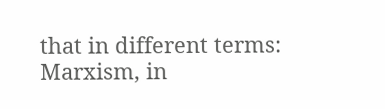that in different terms: Marxism, in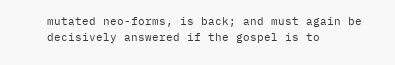mutated neo-forms, is back; and must again be decisively answered if the gospel is to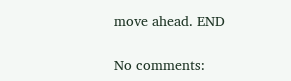move ahead. END

No comments: